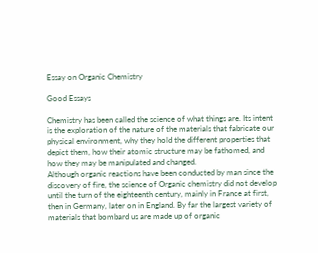Essay on Organic Chemistry

Good Essays

Chemistry has been called the science of what things are. Its intent is the exploration of the nature of the materials that fabricate our physical environment, why they hold the different properties that depict them, how their atomic structure may be fathomed, and how they may be manipulated and changed.
Although organic reactions have been conducted by man since the discovery of fire, the science of Organic chemistry did not develop until the turn of the eighteenth century, mainly in France at first, then in Germany, later on in England. By far the largest variety of materials that bombard us are made up of organic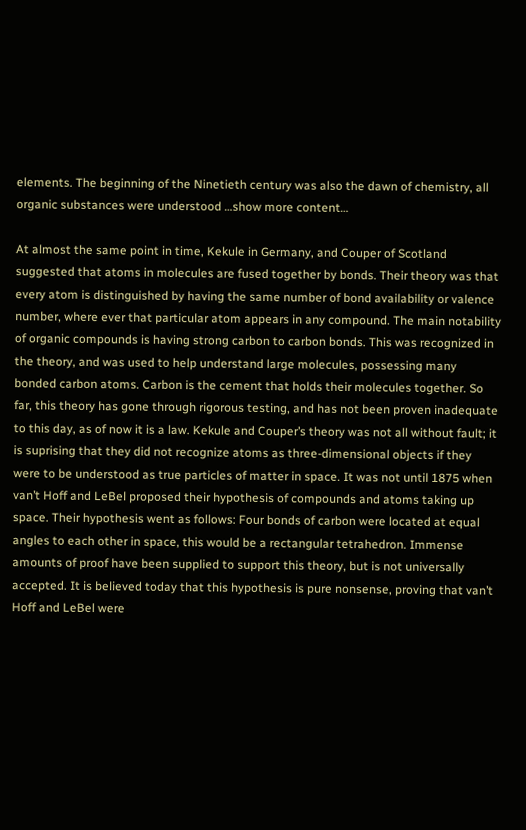elements. The beginning of the Ninetieth century was also the dawn of chemistry, all organic substances were understood …show more content…

At almost the same point in time, Kekule in Germany, and Couper of Scotland suggested that atoms in molecules are fused together by bonds. Their theory was that every atom is distinguished by having the same number of bond availability or valence number, where ever that particular atom appears in any compound. The main notability of organic compounds is having strong carbon to carbon bonds. This was recognized in the theory, and was used to help understand large molecules, possessing many bonded carbon atoms. Carbon is the cement that holds their molecules together. So far, this theory has gone through rigorous testing, and has not been proven inadequate to this day, as of now it is a law. Kekule and Couper’s theory was not all without fault; it is suprising that they did not recognize atoms as three-dimensional objects if they were to be understood as true particles of matter in space. It was not until 1875 when van’t Hoff and LeBel proposed their hypothesis of compounds and atoms taking up space. Their hypothesis went as follows: Four bonds of carbon were located at equal angles to each other in space, this would be a rectangular tetrahedron. Immense amounts of proof have been supplied to support this theory, but is not universally accepted. It is believed today that this hypothesis is pure nonsense, proving that van’t Hoff and LeBel were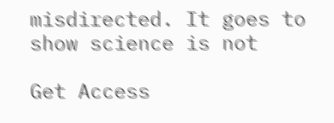misdirected. It goes to show science is not

Get Access